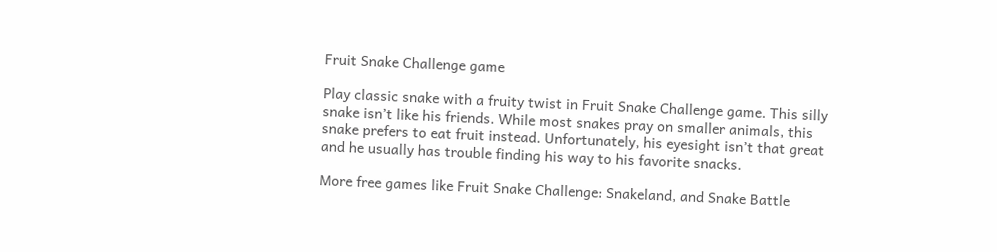Fruit Snake Challenge game

Play classic snake with a fruity twist in Fruit Snake Challenge game. This silly snake isn’t like his friends. While most snakes pray on smaller animals, this snake prefers to eat fruit instead. Unfortunately, his eyesight isn’t that great and he usually has trouble finding his way to his favorite snacks.

More free games like Fruit Snake Challenge: Snakeland, and Snake Battle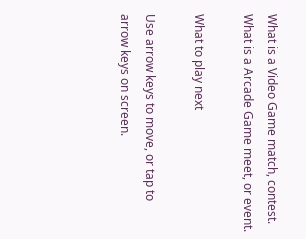What is a Video Game match, contest.
What is a Arcade Game meet, or event.

What to play next

Use arrow keys to move, or tap to arrow keys on screen.